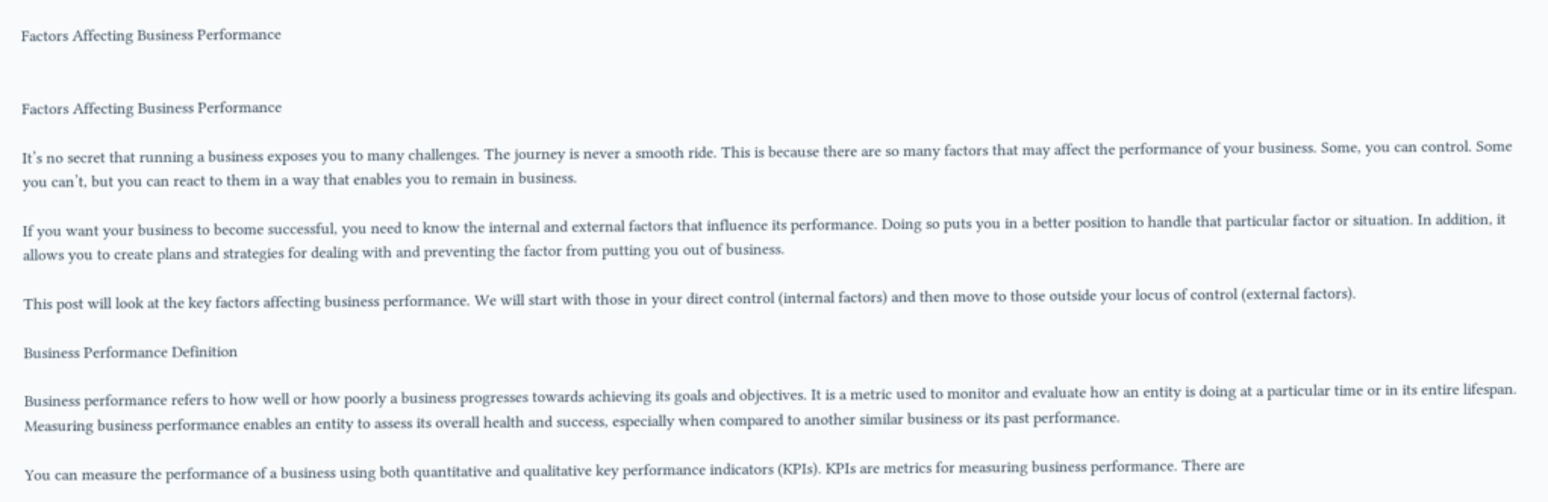Factors Affecting Business Performance


Factors Affecting Business Performance

It’s no secret that running a business exposes you to many challenges. The journey is never a smooth ride. This is because there are so many factors that may affect the performance of your business. Some, you can control. Some you can’t, but you can react to them in a way that enables you to remain in business.

If you want your business to become successful, you need to know the internal and external factors that influence its performance. Doing so puts you in a better position to handle that particular factor or situation. In addition, it allows you to create plans and strategies for dealing with and preventing the factor from putting you out of business.

This post will look at the key factors affecting business performance. We will start with those in your direct control (internal factors) and then move to those outside your locus of control (external factors).

Business Performance Definition

Business performance refers to how well or how poorly a business progresses towards achieving its goals and objectives. It is a metric used to monitor and evaluate how an entity is doing at a particular time or in its entire lifespan. Measuring business performance enables an entity to assess its overall health and success, especially when compared to another similar business or its past performance.

You can measure the performance of a business using both quantitative and qualitative key performance indicators (KPIs). KPIs are metrics for measuring business performance. There are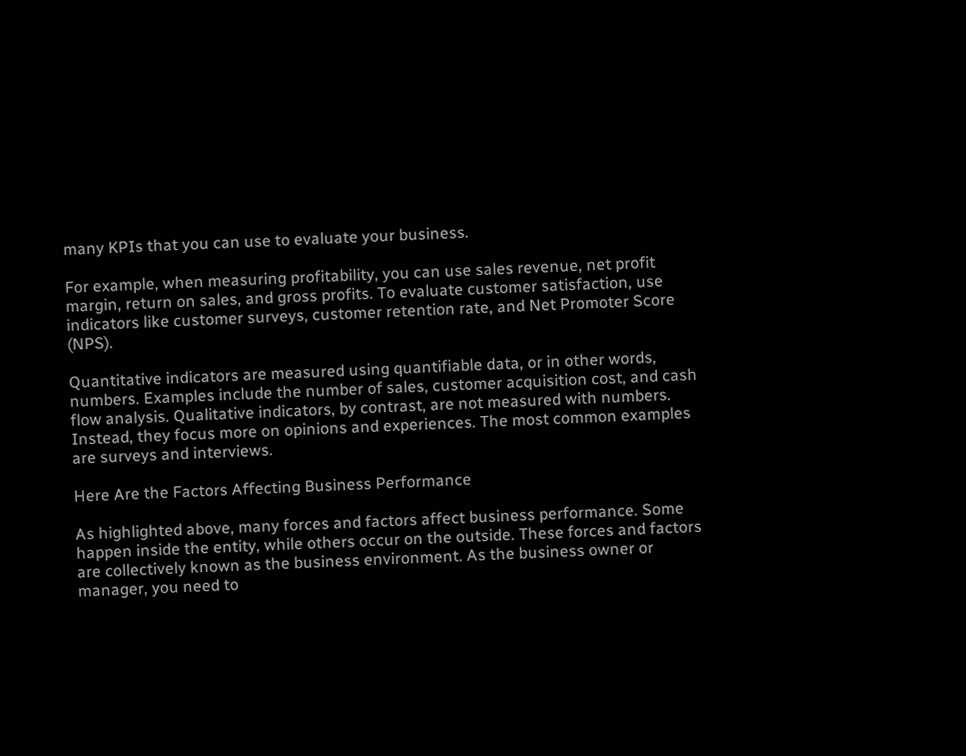many KPIs that you can use to evaluate your business.

For example, when measuring profitability, you can use sales revenue, net profit margin, return on sales, and gross profits. To evaluate customer satisfaction, use indicators like customer surveys, customer retention rate, and Net Promoter Score (NPS).

Quantitative indicators are measured using quantifiable data, or in other words, numbers. Examples include the number of sales, customer acquisition cost, and cash flow analysis. Qualitative indicators, by contrast, are not measured with numbers. Instead, they focus more on opinions and experiences. The most common examples are surveys and interviews.

Here Are the Factors Affecting Business Performance

As highlighted above, many forces and factors affect business performance. Some happen inside the entity, while others occur on the outside. These forces and factors are collectively known as the business environment. As the business owner or manager, you need to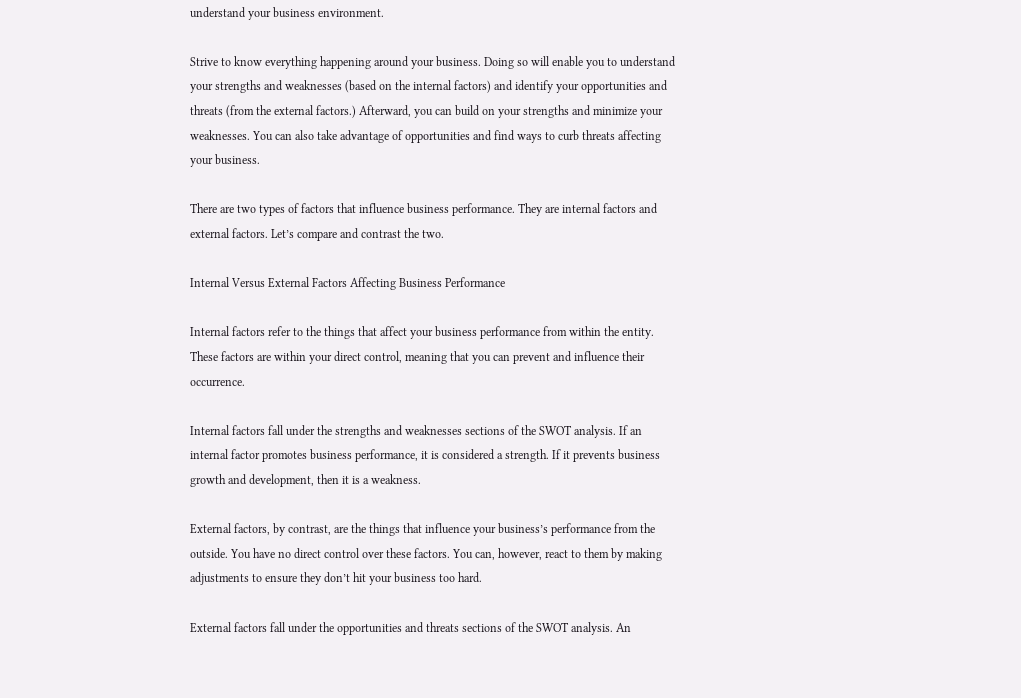understand your business environment.

Strive to know everything happening around your business. Doing so will enable you to understand your strengths and weaknesses (based on the internal factors) and identify your opportunities and threats (from the external factors.) Afterward, you can build on your strengths and minimize your weaknesses. You can also take advantage of opportunities and find ways to curb threats affecting your business.

There are two types of factors that influence business performance. They are internal factors and external factors. Let’s compare and contrast the two.

Internal Versus External Factors Affecting Business Performance

Internal factors refer to the things that affect your business performance from within the entity. These factors are within your direct control, meaning that you can prevent and influence their occurrence.

Internal factors fall under the strengths and weaknesses sections of the SWOT analysis. If an internal factor promotes business performance, it is considered a strength. If it prevents business growth and development, then it is a weakness.

External factors, by contrast, are the things that influence your business’s performance from the outside. You have no direct control over these factors. You can, however, react to them by making adjustments to ensure they don’t hit your business too hard.

External factors fall under the opportunities and threats sections of the SWOT analysis. An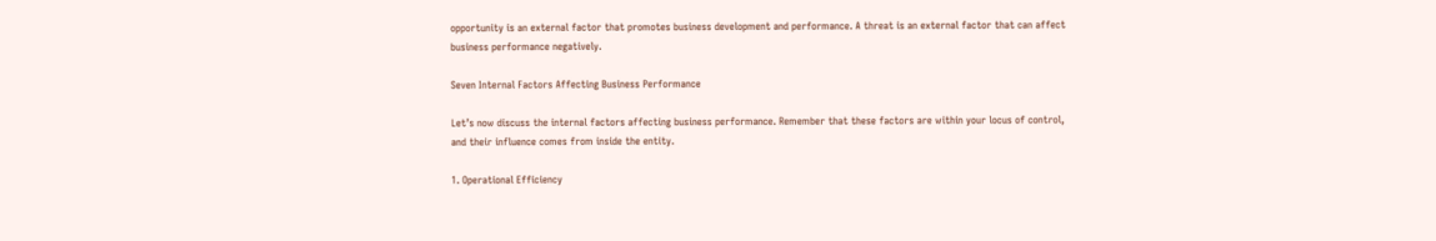opportunity is an external factor that promotes business development and performance. A threat is an external factor that can affect business performance negatively.

Seven Internal Factors Affecting Business Performance

Let’s now discuss the internal factors affecting business performance. Remember that these factors are within your locus of control, and their influence comes from inside the entity.

1. Operational Efficiency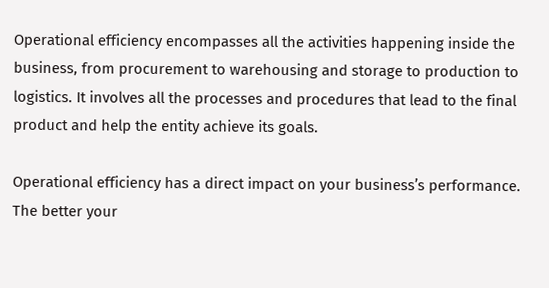Operational efficiency encompasses all the activities happening inside the business, from procurement to warehousing and storage to production to logistics. It involves all the processes and procedures that lead to the final product and help the entity achieve its goals.

Operational efficiency has a direct impact on your business’s performance. The better your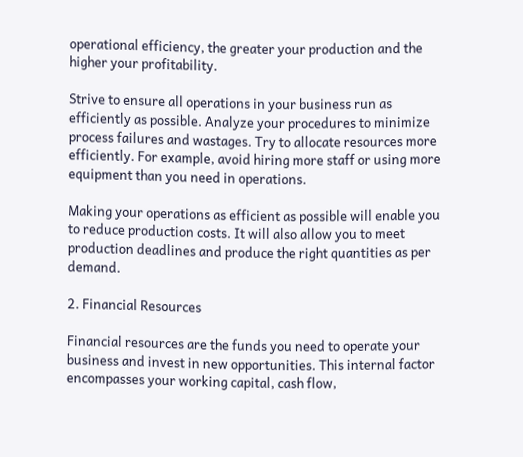operational efficiency, the greater your production and the higher your profitability.

Strive to ensure all operations in your business run as efficiently as possible. Analyze your procedures to minimize process failures and wastages. Try to allocate resources more efficiently. For example, avoid hiring more staff or using more equipment than you need in operations.

Making your operations as efficient as possible will enable you to reduce production costs. It will also allow you to meet production deadlines and produce the right quantities as per demand.

2. Financial Resources

Financial resources are the funds you need to operate your business and invest in new opportunities. This internal factor encompasses your working capital, cash flow,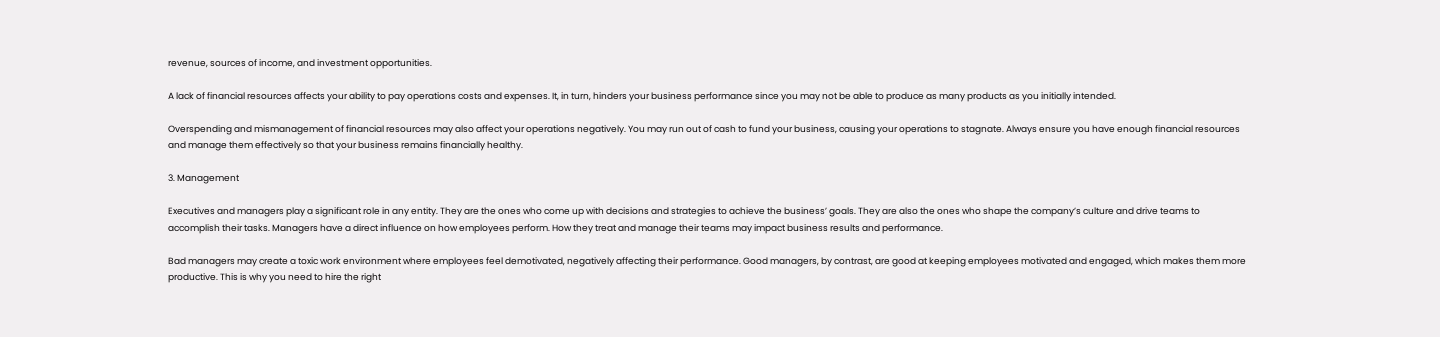revenue, sources of income, and investment opportunities.

A lack of financial resources affects your ability to pay operations costs and expenses. It, in turn, hinders your business performance since you may not be able to produce as many products as you initially intended.

Overspending and mismanagement of financial resources may also affect your operations negatively. You may run out of cash to fund your business, causing your operations to stagnate. Always ensure you have enough financial resources and manage them effectively so that your business remains financially healthy.

3. Management

Executives and managers play a significant role in any entity. They are the ones who come up with decisions and strategies to achieve the business’ goals. They are also the ones who shape the company’s culture and drive teams to accomplish their tasks. Managers have a direct influence on how employees perform. How they treat and manage their teams may impact business results and performance.

Bad managers may create a toxic work environment where employees feel demotivated, negatively affecting their performance. Good managers, by contrast, are good at keeping employees motivated and engaged, which makes them more productive. This is why you need to hire the right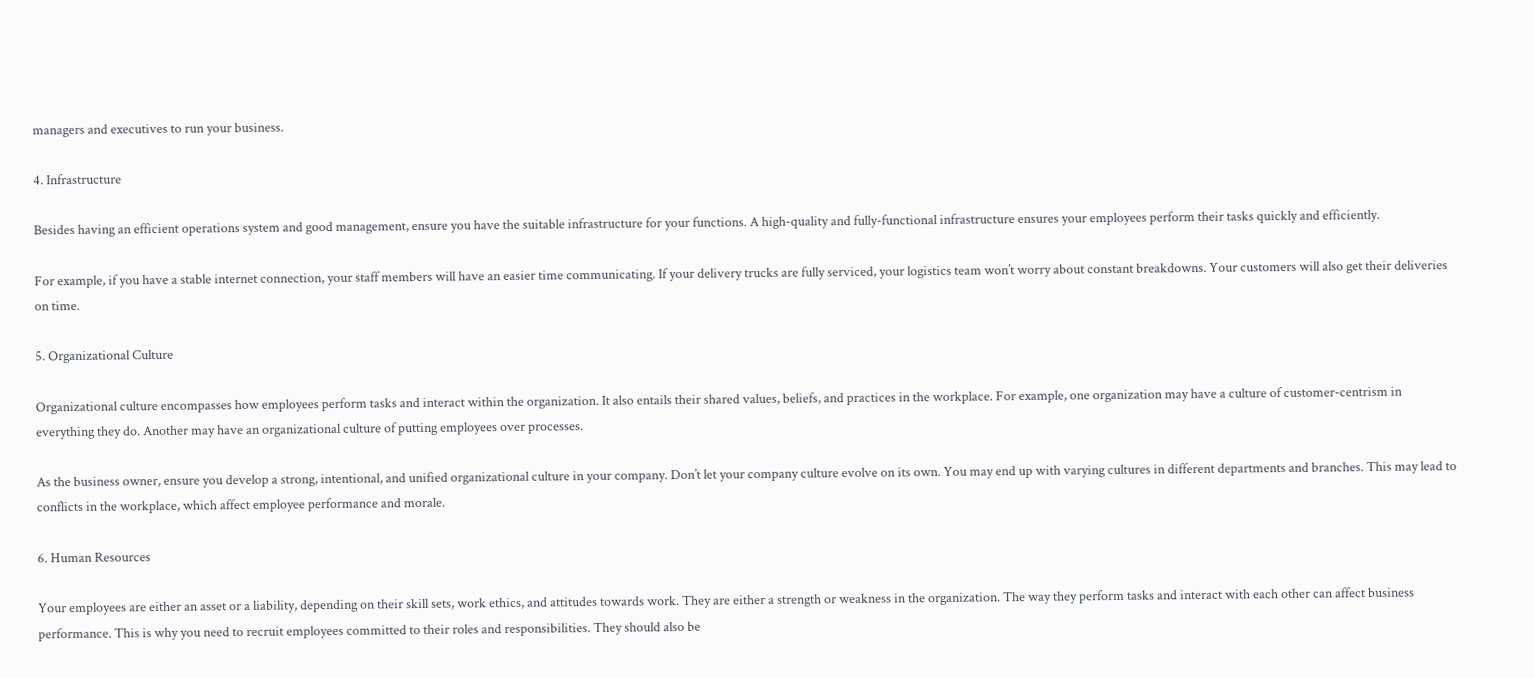managers and executives to run your business.

4. Infrastructure

Besides having an efficient operations system and good management, ensure you have the suitable infrastructure for your functions. A high-quality and fully-functional infrastructure ensures your employees perform their tasks quickly and efficiently.

For example, if you have a stable internet connection, your staff members will have an easier time communicating. If your delivery trucks are fully serviced, your logistics team won’t worry about constant breakdowns. Your customers will also get their deliveries on time.

5. Organizational Culture

Organizational culture encompasses how employees perform tasks and interact within the organization. It also entails their shared values, beliefs, and practices in the workplace. For example, one organization may have a culture of customer-centrism in everything they do. Another may have an organizational culture of putting employees over processes.

As the business owner, ensure you develop a strong, intentional, and unified organizational culture in your company. Don’t let your company culture evolve on its own. You may end up with varying cultures in different departments and branches. This may lead to conflicts in the workplace, which affect employee performance and morale.

6. Human Resources

Your employees are either an asset or a liability, depending on their skill sets, work ethics, and attitudes towards work. They are either a strength or weakness in the organization. The way they perform tasks and interact with each other can affect business performance. This is why you need to recruit employees committed to their roles and responsibilities. They should also be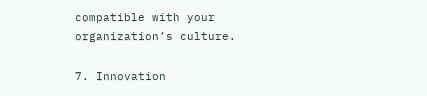compatible with your organization’s culture.

7. Innovation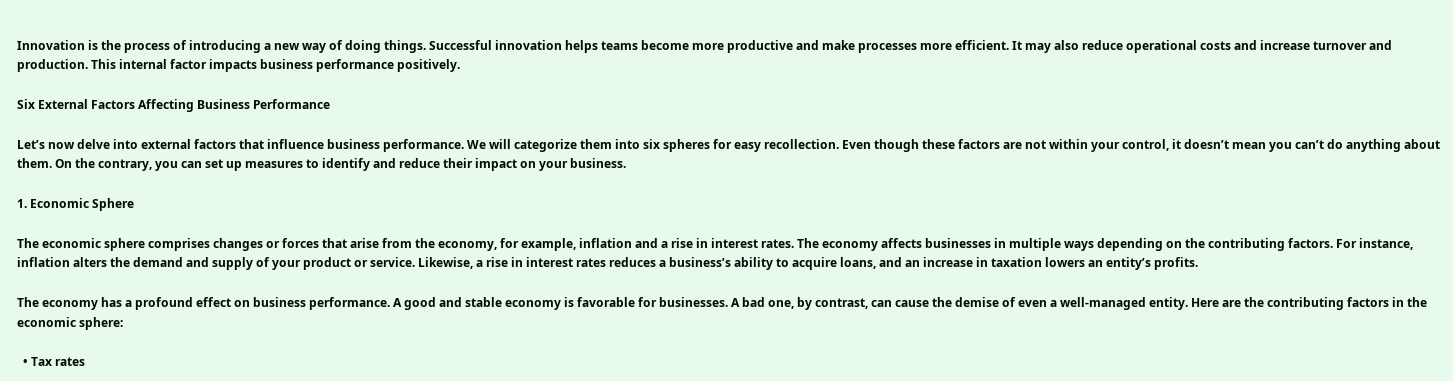Innovation is the process of introducing a new way of doing things. Successful innovation helps teams become more productive and make processes more efficient. It may also reduce operational costs and increase turnover and production. This internal factor impacts business performance positively.

Six External Factors Affecting Business Performance

Let’s now delve into external factors that influence business performance. We will categorize them into six spheres for easy recollection. Even though these factors are not within your control, it doesn’t mean you can’t do anything about them. On the contrary, you can set up measures to identify and reduce their impact on your business.

1. Economic Sphere

The economic sphere comprises changes or forces that arise from the economy, for example, inflation and a rise in interest rates. The economy affects businesses in multiple ways depending on the contributing factors. For instance, inflation alters the demand and supply of your product or service. Likewise, a rise in interest rates reduces a business’s ability to acquire loans, and an increase in taxation lowers an entity’s profits.

The economy has a profound effect on business performance. A good and stable economy is favorable for businesses. A bad one, by contrast, can cause the demise of even a well-managed entity. Here are the contributing factors in the economic sphere:

  • Tax rates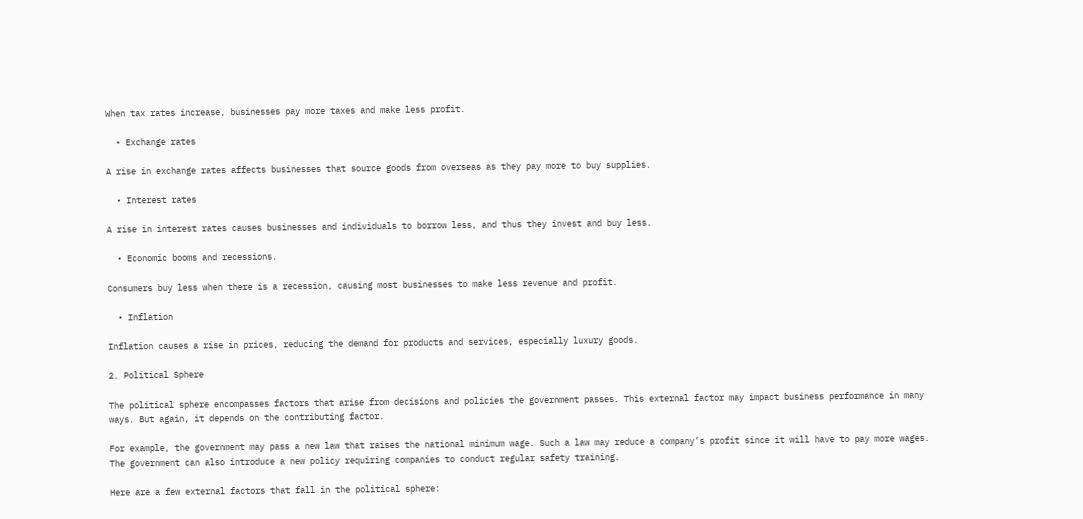When tax rates increase, businesses pay more taxes and make less profit.

  • Exchange rates

A rise in exchange rates affects businesses that source goods from overseas as they pay more to buy supplies.

  • Interest rates

A rise in interest rates causes businesses and individuals to borrow less, and thus they invest and buy less.

  • Economic booms and recessions.

Consumers buy less when there is a recession, causing most businesses to make less revenue and profit.

  • Inflation

Inflation causes a rise in prices, reducing the demand for products and services, especially luxury goods.

2. Political Sphere

The political sphere encompasses factors that arise from decisions and policies the government passes. This external factor may impact business performance in many ways. But again, it depends on the contributing factor.

For example, the government may pass a new law that raises the national minimum wage. Such a law may reduce a company’s profit since it will have to pay more wages. The government can also introduce a new policy requiring companies to conduct regular safety training.

Here are a few external factors that fall in the political sphere: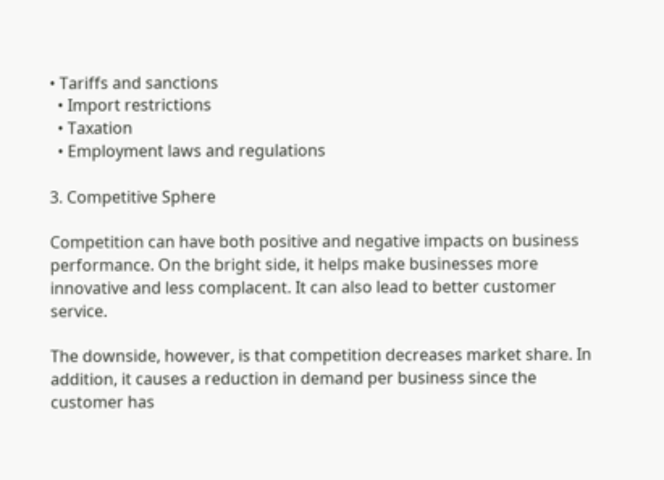• Tariffs and sanctions
  • Import restrictions
  • Taxation
  • Employment laws and regulations

3. Competitive Sphere

Competition can have both positive and negative impacts on business performance. On the bright side, it helps make businesses more innovative and less complacent. It can also lead to better customer service.

The downside, however, is that competition decreases market share. In addition, it causes a reduction in demand per business since the customer has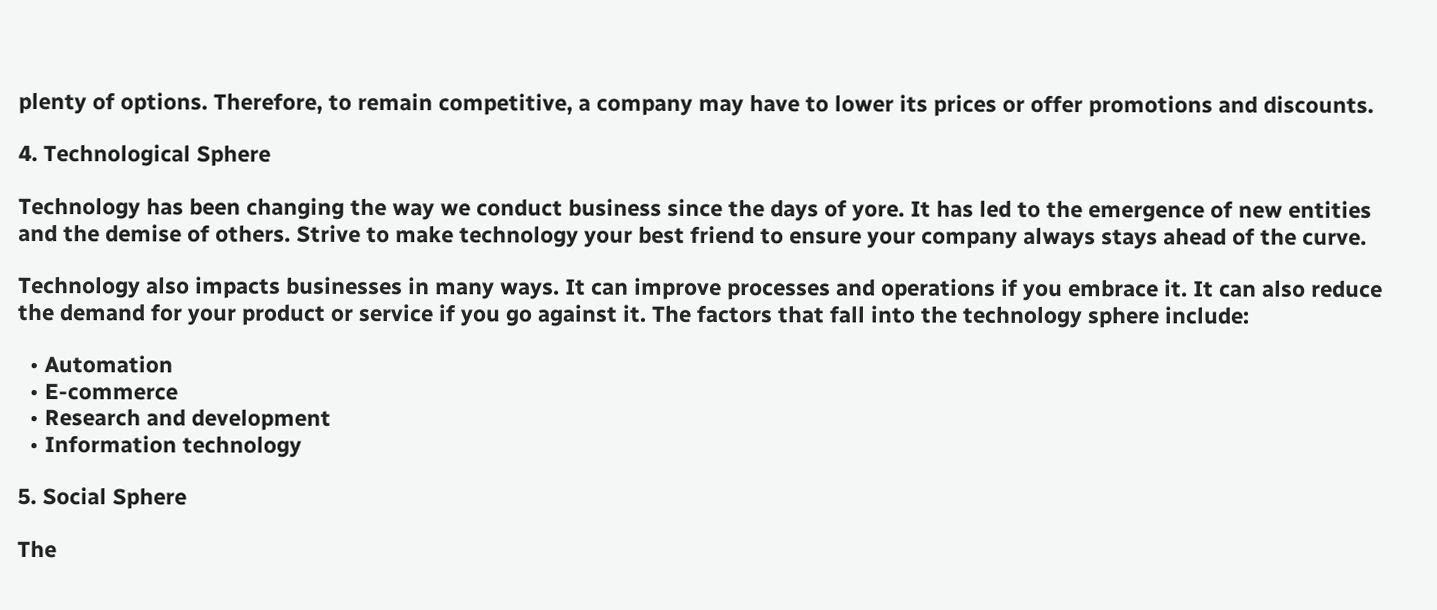plenty of options. Therefore, to remain competitive, a company may have to lower its prices or offer promotions and discounts.

4. Technological Sphere

Technology has been changing the way we conduct business since the days of yore. It has led to the emergence of new entities and the demise of others. Strive to make technology your best friend to ensure your company always stays ahead of the curve.

Technology also impacts businesses in many ways. It can improve processes and operations if you embrace it. It can also reduce the demand for your product or service if you go against it. The factors that fall into the technology sphere include:

  • Automation
  • E-commerce
  • Research and development
  • Information technology

5. Social Sphere

The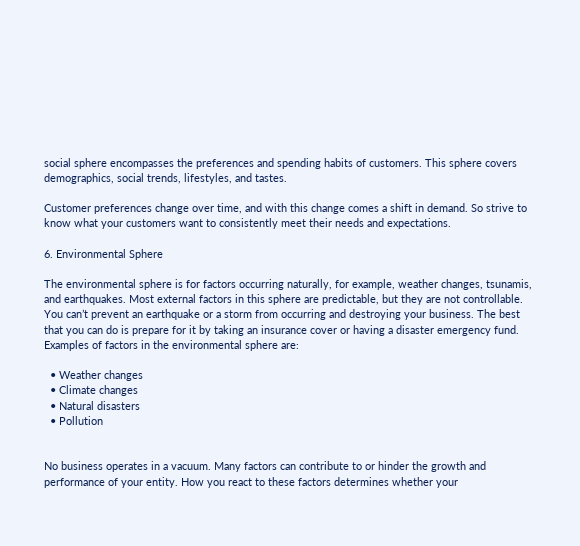social sphere encompasses the preferences and spending habits of customers. This sphere covers demographics, social trends, lifestyles, and tastes.

Customer preferences change over time, and with this change comes a shift in demand. So strive to know what your customers want to consistently meet their needs and expectations.

6. Environmental Sphere

The environmental sphere is for factors occurring naturally, for example, weather changes, tsunamis, and earthquakes. Most external factors in this sphere are predictable, but they are not controllable. You can’t prevent an earthquake or a storm from occurring and destroying your business. The best that you can do is prepare for it by taking an insurance cover or having a disaster emergency fund. Examples of factors in the environmental sphere are:

  • Weather changes
  • Climate changes
  • Natural disasters
  • Pollution


No business operates in a vacuum. Many factors can contribute to or hinder the growth and performance of your entity. How you react to these factors determines whether your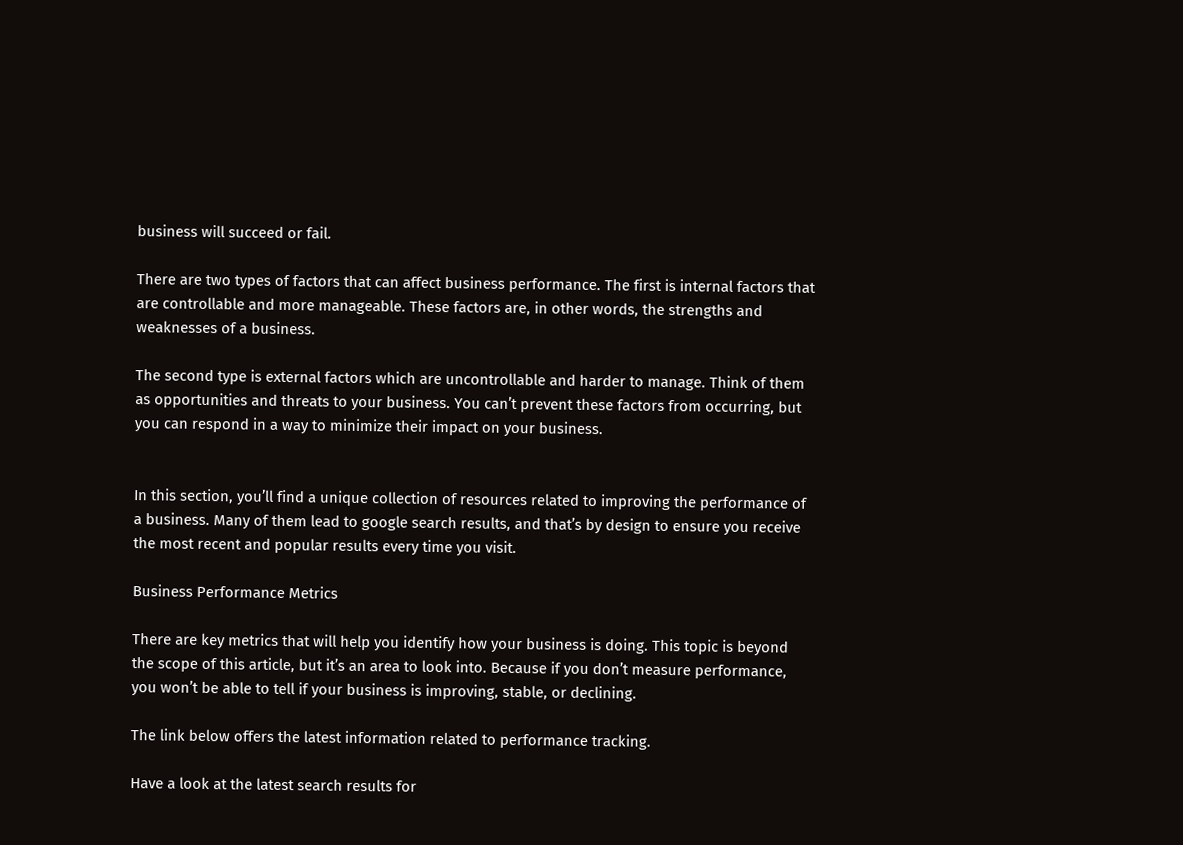business will succeed or fail.

There are two types of factors that can affect business performance. The first is internal factors that are controllable and more manageable. These factors are, in other words, the strengths and weaknesses of a business.

The second type is external factors which are uncontrollable and harder to manage. Think of them as opportunities and threats to your business. You can’t prevent these factors from occurring, but you can respond in a way to minimize their impact on your business.


In this section, you’ll find a unique collection of resources related to improving the performance of a business. Many of them lead to google search results, and that’s by design to ensure you receive the most recent and popular results every time you visit.

Business Performance Metrics

There are key metrics that will help you identify how your business is doing. This topic is beyond the scope of this article, but it’s an area to look into. Because if you don’t measure performance, you won’t be able to tell if your business is improving, stable, or declining.

The link below offers the latest information related to performance tracking.

Have a look at the latest search results for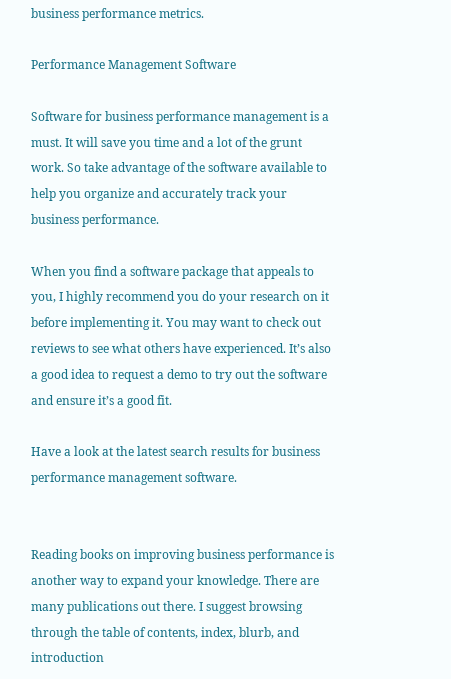business performance metrics.

Performance Management Software

Software for business performance management is a must. It will save you time and a lot of the grunt work. So take advantage of the software available to help you organize and accurately track your business performance.

When you find a software package that appeals to you, I highly recommend you do your research on it before implementing it. You may want to check out reviews to see what others have experienced. It’s also a good idea to request a demo to try out the software and ensure it’s a good fit.

Have a look at the latest search results for business performance management software.


Reading books on improving business performance is another way to expand your knowledge. There are many publications out there. I suggest browsing through the table of contents, index, blurb, and introduction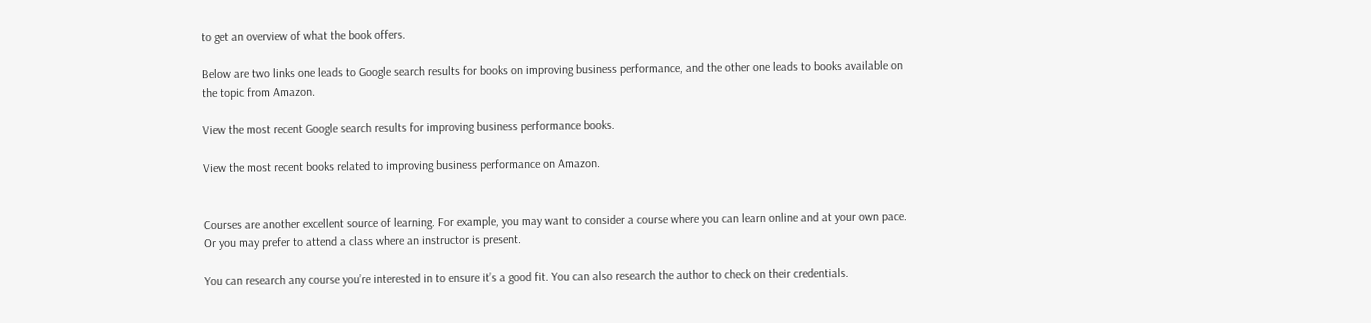to get an overview of what the book offers.

Below are two links one leads to Google search results for books on improving business performance, and the other one leads to books available on the topic from Amazon.

View the most recent Google search results for improving business performance books.

View the most recent books related to improving business performance on Amazon.


Courses are another excellent source of learning. For example, you may want to consider a course where you can learn online and at your own pace. Or you may prefer to attend a class where an instructor is present.

You can research any course you’re interested in to ensure it’s a good fit. You can also research the author to check on their credentials.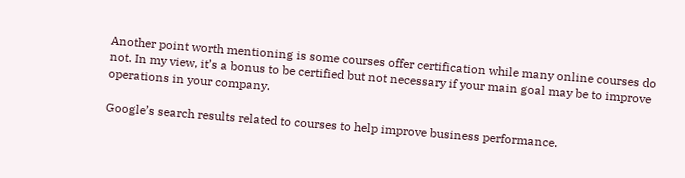Another point worth mentioning is some courses offer certification while many online courses do not. In my view, it’s a bonus to be certified but not necessary if your main goal may be to improve operations in your company.

Google’s search results related to courses to help improve business performance.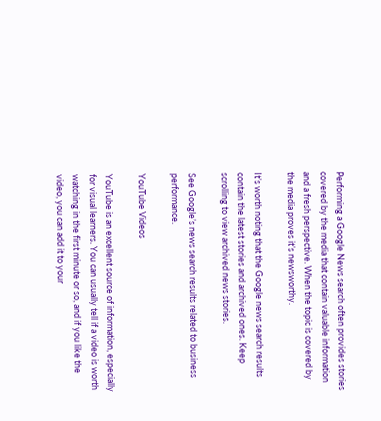Performing a Google News search often provides stories covered by the media that contain valuable information and a fresh perspective. When the topic is covered by the media proves it’s newsworthy.

It’s worth noting that the Google news search results contain the latest stories and archived ones. Keep scrolling to view archived news stories.

See Google’s news search results related to business performance.

YouTube Videos

YouTube is an excellent source of information, especially for visual learners. You can usually tell if a video is worth watching in the first minute or so, and if you like the video, you can add it to your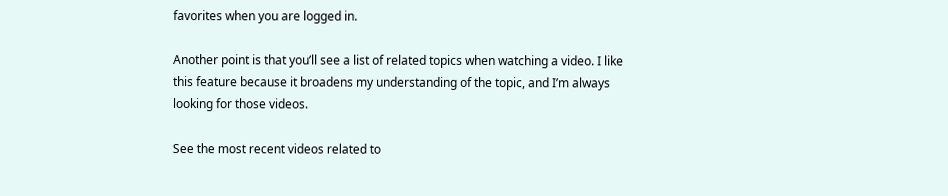favorites when you are logged in.

Another point is that you’ll see a list of related topics when watching a video. I like this feature because it broadens my understanding of the topic, and I’m always looking for those videos.

See the most recent videos related to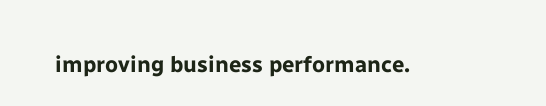improving business performance.